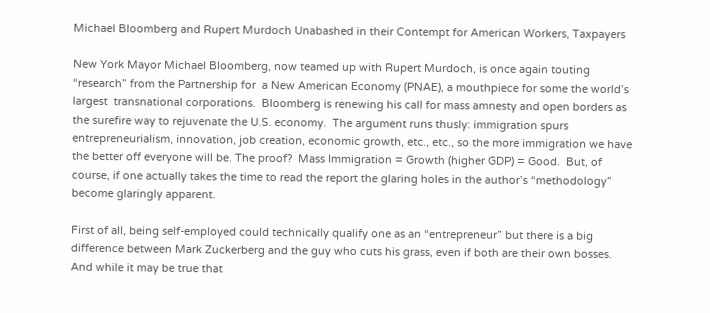Michael Bloomberg and Rupert Murdoch Unabashed in their Contempt for American Workers, Taxpayers

New York Mayor Michael Bloomberg, now teamed up with Rupert Murdoch, is once again touting “research” from the Partnership for  a New American Economy (PNAE), a mouthpiece for some the world’s largest  transnational corporations.  Bloomberg is renewing his call for mass amnesty and open borders as the surefire way to rejuvenate the U.S. economy.  The argument runs thusly: immigration spurs entrepreneurialism, innovation, job creation, economic growth, etc., etc., so the more immigration we have the better off everyone will be. The proof?  Mass Immigration = Growth (higher GDP) = Good.  But, of course, if one actually takes the time to read the report the glaring holes in the author’s “methodology” become glaringly apparent.

First of all, being self-employed could technically qualify one as an “entrepreneur” but there is a big difference between Mark Zuckerberg and the guy who cuts his grass, even if both are their own bosses.  And while it may be true that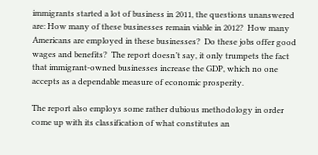immigrants started a lot of business in 2011, the questions unanswered are: How many of these businesses remain viable in 2012?  How many Americans are employed in these businesses?  Do these jobs offer good wages and benefits?  The report doesn’t say, it only trumpets the fact that immigrant-owned businesses increase the GDP, which no one accepts as a dependable measure of economic prosperity.

The report also employs some rather dubious methodology in order come up with its classification of what constitutes an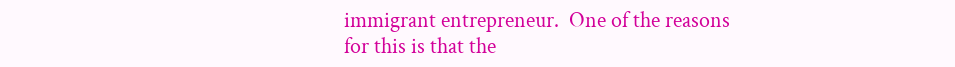immigrant entrepreneur.  One of the reasons for this is that the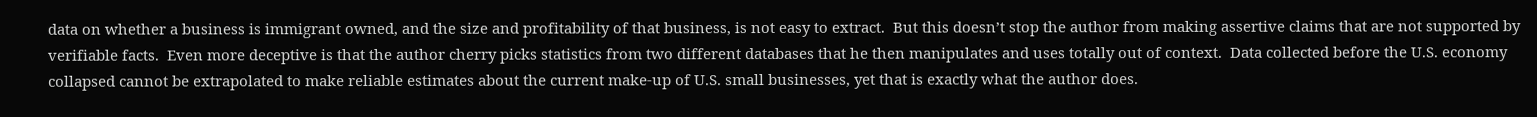data on whether a business is immigrant owned, and the size and profitability of that business, is not easy to extract.  But this doesn’t stop the author from making assertive claims that are not supported by verifiable facts.  Even more deceptive is that the author cherry picks statistics from two different databases that he then manipulates and uses totally out of context.  Data collected before the U.S. economy collapsed cannot be extrapolated to make reliable estimates about the current make-up of U.S. small businesses, yet that is exactly what the author does.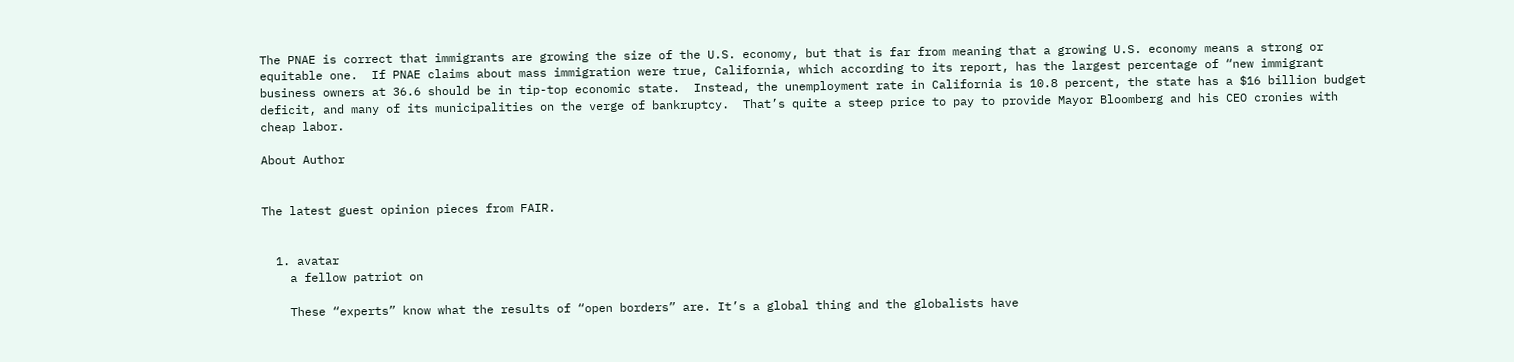The PNAE is correct that immigrants are growing the size of the U.S. economy, but that is far from meaning that a growing U.S. economy means a strong or equitable one.  If PNAE claims about mass immigration were true, California, which according to its report, has the largest percentage of “new immigrant business owners at 36.6 should be in tip-top economic state.  Instead, the unemployment rate in California is 10.8 percent, the state has a $16 billion budget deficit, and many of its municipalities on the verge of bankruptcy.  That’s quite a steep price to pay to provide Mayor Bloomberg and his CEO cronies with cheap labor.

About Author


The latest guest opinion pieces from FAIR.


  1. avatar
    a fellow patriot on

    These “experts” know what the results of “open borders” are. It’s a global thing and the globalists have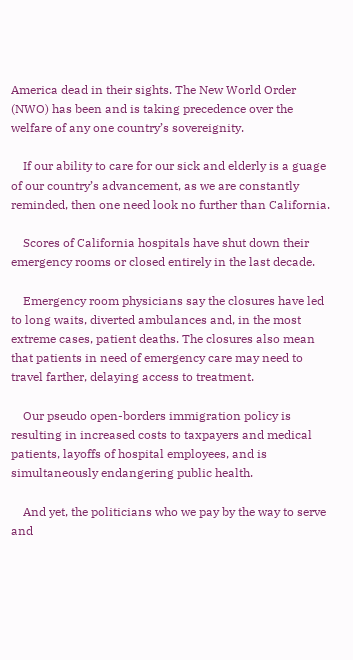America dead in their sights. The New World Order (NWO) has been and is taking precedence over the welfare of any one country’s sovereignity.

    If our ability to care for our sick and elderly is a guage of our country’s advancement, as we are constantly reminded, then one need look no further than California.

    Scores of California hospitals have shut down their emergency rooms or closed entirely in the last decade.

    Emergency room physicians say the closures have led to long waits, diverted ambulances and, in the most extreme cases, patient deaths. The closures also mean that patients in need of emergency care may need to travel farther, delaying access to treatment.

    Our pseudo open-borders immigration policy is resulting in increased costs to taxpayers and medical patients, layoffs of hospital employees, and is simultaneously endangering public health.

    And yet, the politicians who we pay by the way to serve and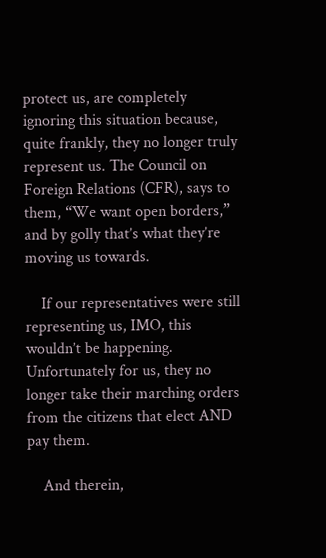protect us, are completely ignoring this situation because, quite frankly, they no longer truly represent us. The Council on Foreign Relations (CFR), says to them, “We want open borders,” and by golly that’s what they’re moving us towards.

    If our representatives were still representing us, IMO, this wouldn’t be happening. Unfortunately for us, they no longer take their marching orders from the citizens that elect AND pay them.

    And therein,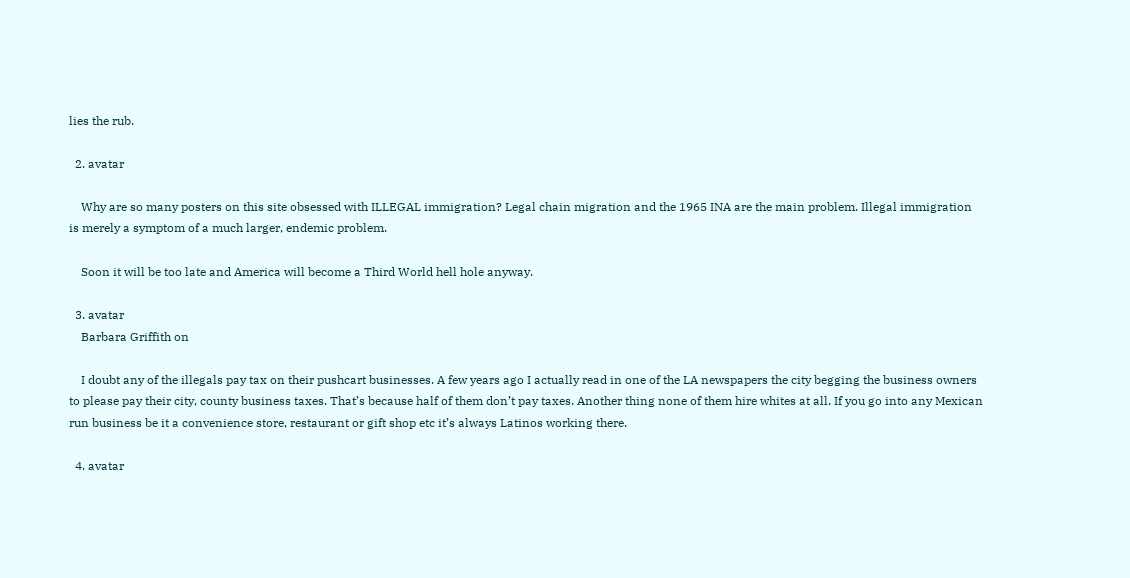lies the rub.

  2. avatar

    Why are so many posters on this site obsessed with ILLEGAL immigration? Legal chain migration and the 1965 INA are the main problem. Illegal immigration is merely a symptom of a much larger, endemic problem.

    Soon it will be too late and America will become a Third World hell hole anyway.

  3. avatar
    Barbara Griffith on

    I doubt any of the illegals pay tax on their pushcart businesses. A few years ago I actually read in one of the LA newspapers the city begging the business owners to please pay their city, county business taxes. That’s because half of them don’t pay taxes. Another thing none of them hire whites at all. If you go into any Mexican run business be it a convenience store, restaurant or gift shop etc it’s always Latinos working there.

  4. avatar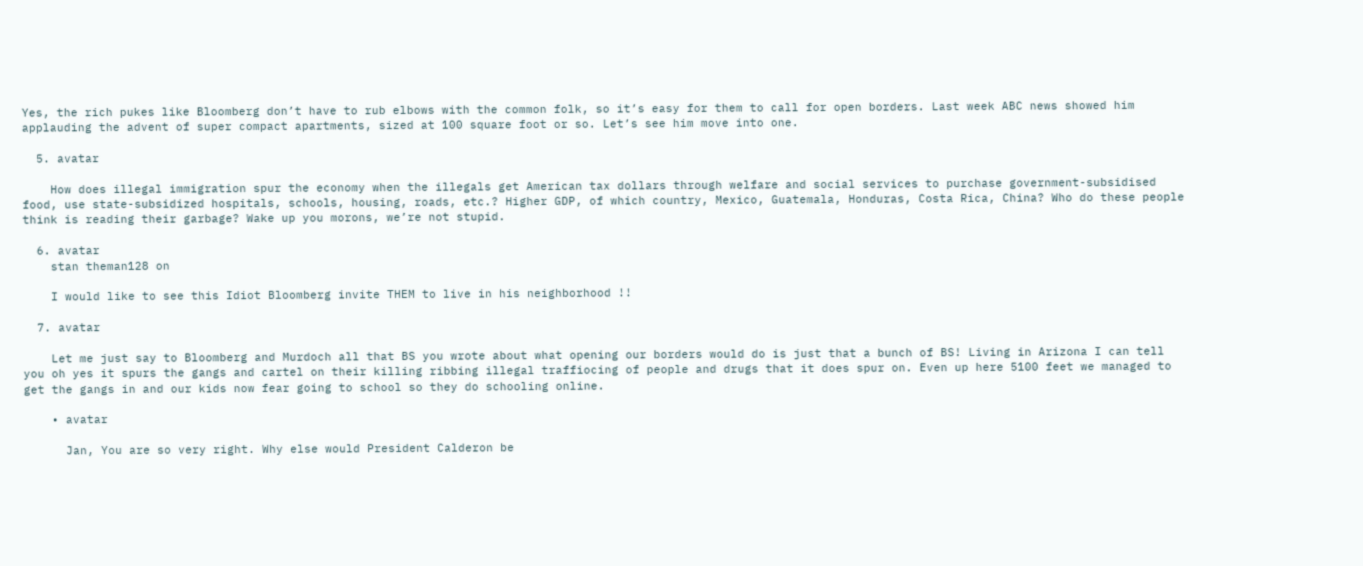Yes, the rich pukes like Bloomberg don’t have to rub elbows with the common folk, so it’s easy for them to call for open borders. Last week ABC news showed him applauding the advent of super compact apartments, sized at 100 square foot or so. Let’s see him move into one.

  5. avatar

    How does illegal immigration spur the economy when the illegals get American tax dollars through welfare and social services to purchase government-subsidised food, use state-subsidized hospitals, schools, housing, roads, etc.? Higher GDP, of which country, Mexico, Guatemala, Honduras, Costa Rica, China? Who do these people think is reading their garbage? Wake up you morons, we’re not stupid.

  6. avatar
    stan theman128 on

    I would like to see this Idiot Bloomberg invite THEM to live in his neighborhood !!

  7. avatar

    Let me just say to Bloomberg and Murdoch all that BS you wrote about what opening our borders would do is just that a bunch of BS! Living in Arizona I can tell you oh yes it spurs the gangs and cartel on their killing ribbing illegal traffiocing of people and drugs that it does spur on. Even up here 5100 feet we managed to get the gangs in and our kids now fear going to school so they do schooling online.

    • avatar

      Jan, You are so very right. Why else would President Calderon be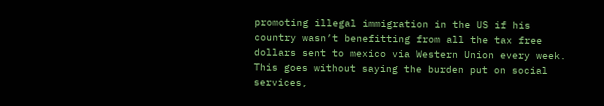promoting illegal immigration in the US if his country wasn’t benefitting from all the tax free dollars sent to mexico via Western Union every week. This goes without saying the burden put on social services,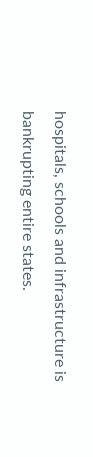hospitals, schools and infrastructure is bankrupting entire states.